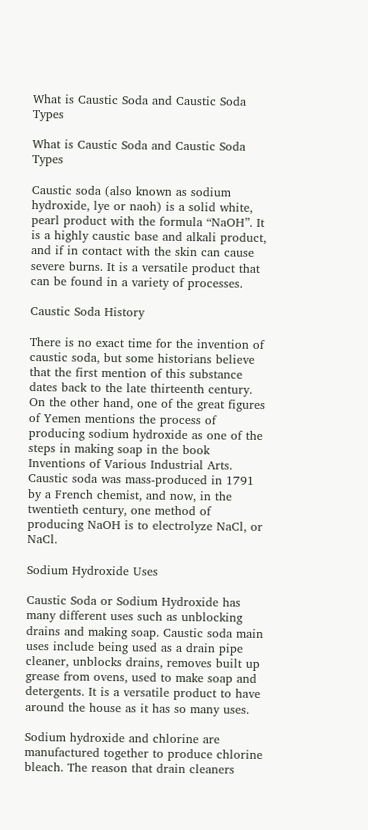What is Caustic Soda and Caustic Soda Types

What is Caustic Soda and Caustic Soda Types

Caustic soda (also known as sodium hydroxide, lye or naoh) is a solid white, pearl product with the formula “NaOH”. It is a highly caustic base and alkali product, and if in contact with the skin can cause severe burns. It is a versatile product that can be found in a variety of processes.

Caustic Soda History

There is no exact time for the invention of caustic soda, but some historians believe that the first mention of this substance dates back to the late thirteenth century. On the other hand, one of the great figures of Yemen mentions the process of producing sodium hydroxide as one of the steps in making soap in the book Inventions of Various Industrial Arts. Caustic soda was mass-produced in 1791 by a French chemist, and now, in the twentieth century, one method of producing NaOH is to electrolyze NaCl, or NaCl.

Sodium Hydroxide Uses

Caustic Soda or Sodium Hydroxide has many different uses such as unblocking drains and making soap. Caustic soda main uses include being used as a drain pipe cleaner, unblocks drains, removes built up grease from ovens, used to make soap and detergents. It is a versatile product to have around the house as it has so many uses.

Sodium hydroxide and chlorine are manufactured together to produce chlorine bleach. The reason that drain cleaners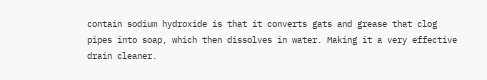contain sodium hydroxide is that it converts gats and grease that clog pipes into soap, which then dissolves in water. Making it a very effective drain cleaner.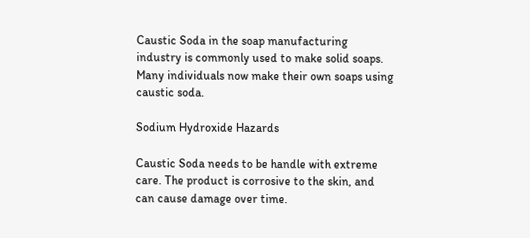Caustic Soda in the soap manufacturing industry is commonly used to make solid soaps. Many individuals now make their own soaps using caustic soda.

Sodium Hydroxide Hazards

Caustic Soda needs to be handle with extreme care. The product is corrosive to the skin, and can cause damage over time.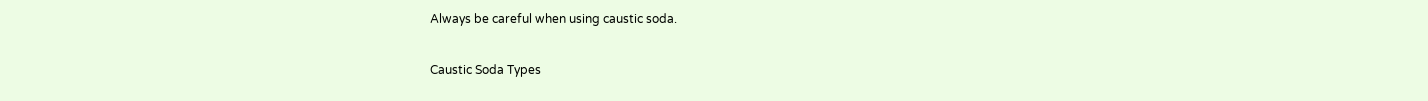Always be careful when using caustic soda.

Caustic Soda Types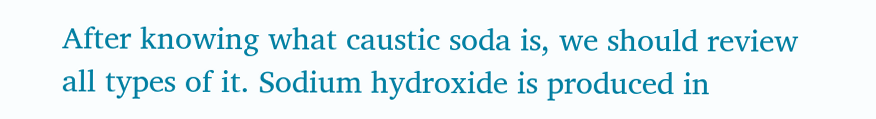After knowing what caustic soda is, we should review all types of it. Sodium hydroxide is produced in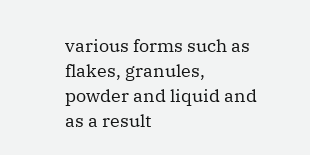various forms such as flakes, granules, powder and liquid and as a result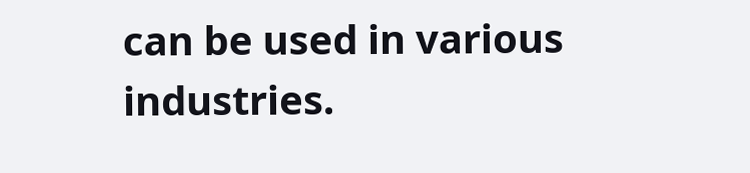can be used in various industries.